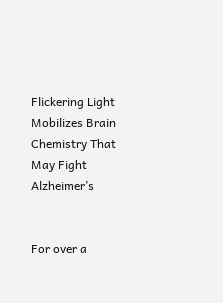Flickering Light Mobilizes Brain Chemistry That May Fight Alzheimer’s


For over a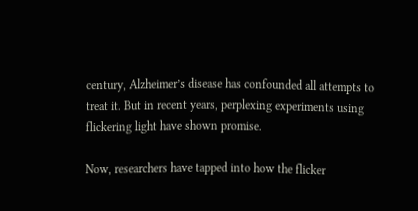century, Alzheimer’s disease has confounded all attempts to treat it. But in recent years, perplexing experiments using flickering light have shown promise.

Now, researchers have tapped into how the flicker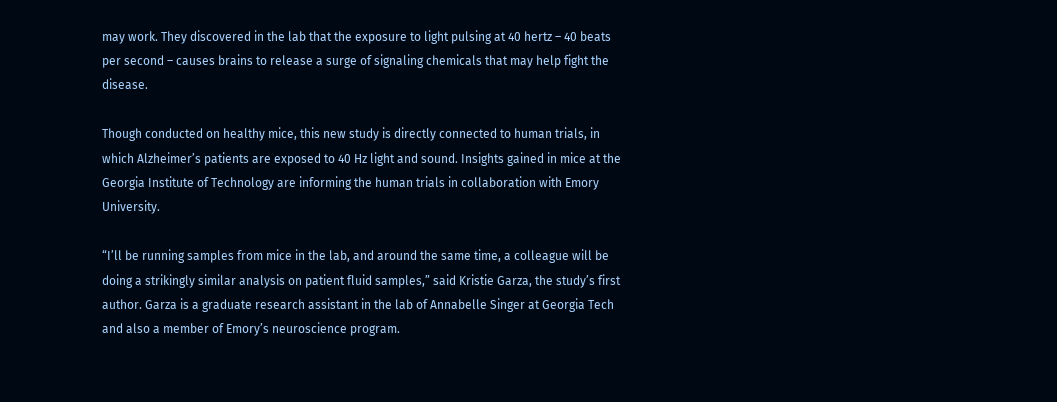may work. They discovered in the lab that the exposure to light pulsing at 40 hertz – 40 beats per second – causes brains to release a surge of signaling chemicals that may help fight the disease.

Though conducted on healthy mice, this new study is directly connected to human trials, in which Alzheimer’s patients are exposed to 40 Hz light and sound. Insights gained in mice at the Georgia Institute of Technology are informing the human trials in collaboration with Emory University.

“I’ll be running samples from mice in the lab, and around the same time, a colleague will be doing a strikingly similar analysis on patient fluid samples,” said Kristie Garza, the study’s first author. Garza is a graduate research assistant in the lab of Annabelle Singer at Georgia Tech and also a member of Emory’s neuroscience program.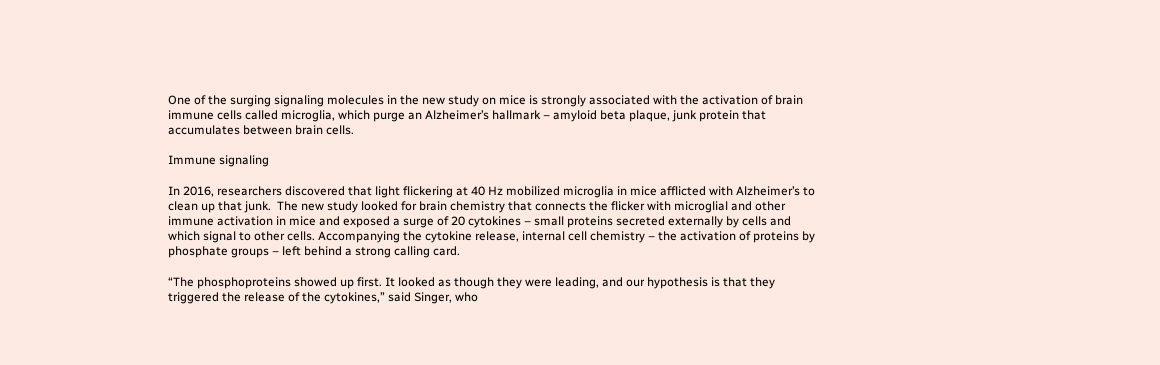One of the surging signaling molecules in the new study on mice is strongly associated with the activation of brain immune cells called microglia, which purge an Alzheimer’s hallmark – amyloid beta plaque, junk protein that accumulates between brain cells.

Immune signaling

In 2016, researchers discovered that light flickering at 40 Hz mobilized microglia in mice afflicted with Alzheimer’s to clean up that junk.  The new study looked for brain chemistry that connects the flicker with microglial and other immune activation in mice and exposed a surge of 20 cytokines – small proteins secreted externally by cells and which signal to other cells. Accompanying the cytokine release, internal cell chemistry – the activation of proteins by phosphate groups – left behind a strong calling card.

“The phosphoproteins showed up first. It looked as though they were leading, and our hypothesis is that they triggered the release of the cytokines,” said Singer, who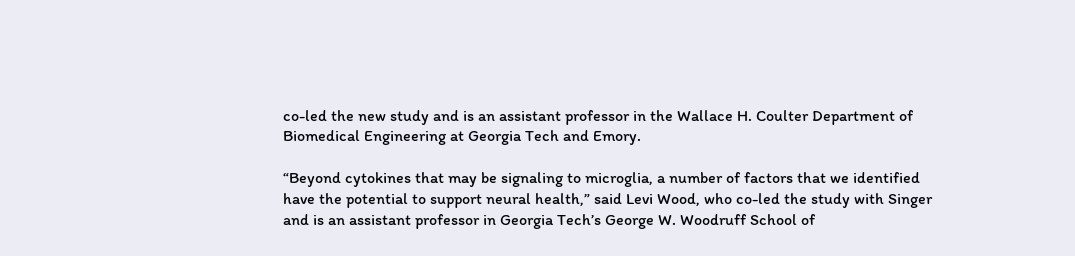co-led the new study and is an assistant professor in the Wallace H. Coulter Department of Biomedical Engineering at Georgia Tech and Emory.

“Beyond cytokines that may be signaling to microglia, a number of factors that we identified have the potential to support neural health,” said Levi Wood, who co-led the study with Singer and is an assistant professor in Georgia Tech’s George W. Woodruff School of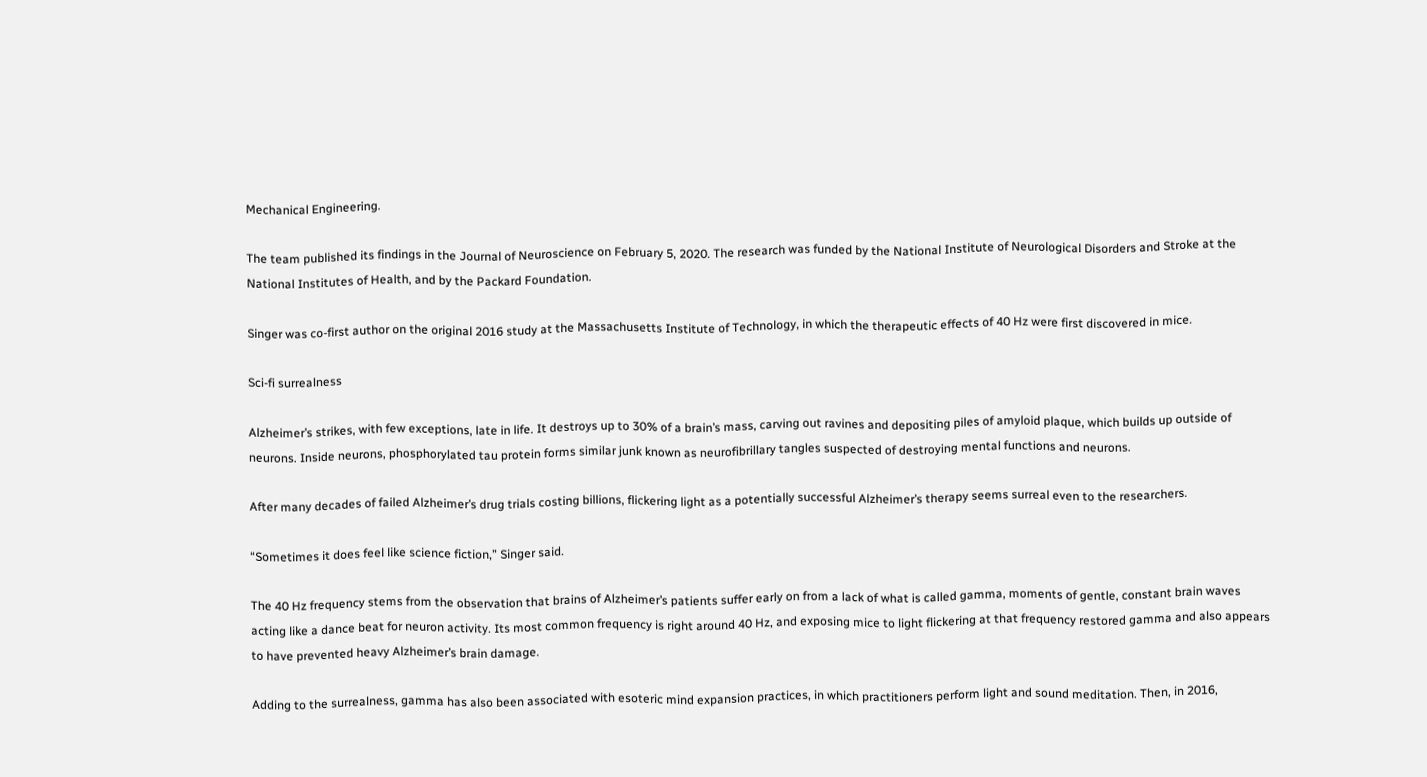Mechanical Engineering.

The team published its findings in the Journal of Neuroscience on February 5, 2020. The research was funded by the National Institute of Neurological Disorders and Stroke at the National Institutes of Health, and by the Packard Foundation.

Singer was co-first author on the original 2016 study at the Massachusetts Institute of Technology, in which the therapeutic effects of 40 Hz were first discovered in mice.

Sci-fi surrealness

Alzheimer’s strikes, with few exceptions, late in life. It destroys up to 30% of a brain’s mass, carving out ravines and depositing piles of amyloid plaque, which builds up outside of neurons. Inside neurons, phosphorylated tau protein forms similar junk known as neurofibrillary tangles suspected of destroying mental functions and neurons.

After many decades of failed Alzheimer’s drug trials costing billions, flickering light as a potentially successful Alzheimer’s therapy seems surreal even to the researchers.

“Sometimes it does feel like science fiction,” Singer said.

The 40 Hz frequency stems from the observation that brains of Alzheimer’s patients suffer early on from a lack of what is called gamma, moments of gentle, constant brain waves acting like a dance beat for neuron activity. Its most common frequency is right around 40 Hz, and exposing mice to light flickering at that frequency restored gamma and also appears to have prevented heavy Alzheimer’s brain damage.

Adding to the surrealness, gamma has also been associated with esoteric mind expansion practices, in which practitioners perform light and sound meditation. Then, in 2016,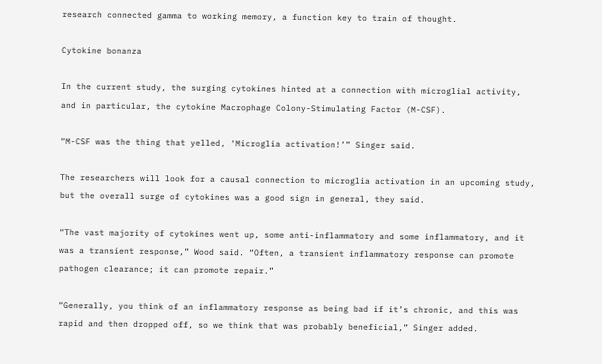research connected gamma to working memory, a function key to train of thought.

Cytokine bonanza

In the current study, the surging cytokines hinted at a connection with microglial activity, and in particular, the cytokine Macrophage Colony-Stimulating Factor (M-CSF).

“M-CSF was the thing that yelled, ‘Microglia activation!’” Singer said.

The researchers will look for a causal connection to microglia activation in an upcoming study, but the overall surge of cytokines was a good sign in general, they said.

“The vast majority of cytokines went up, some anti-inflammatory and some inflammatory, and it was a transient response,” Wood said. “Often, a transient inflammatory response can promote pathogen clearance; it can promote repair.”

“Generally, you think of an inflammatory response as being bad if it’s chronic, and this was rapid and then dropped off, so we think that was probably beneficial,” Singer added.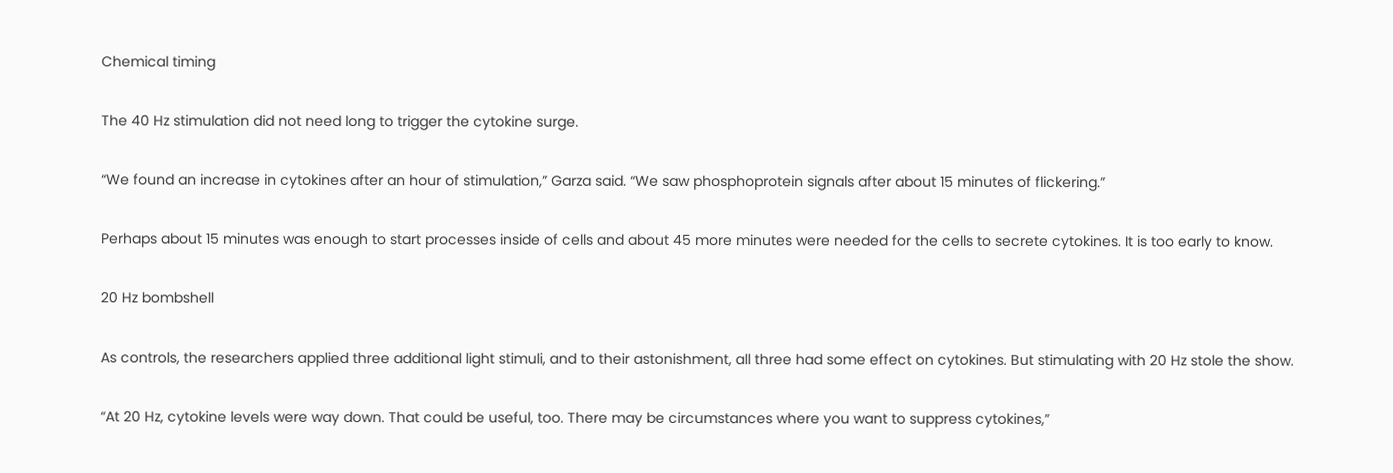Chemical timing

The 40 Hz stimulation did not need long to trigger the cytokine surge.

“We found an increase in cytokines after an hour of stimulation,” Garza said. “We saw phosphoprotein signals after about 15 minutes of flickering.”

Perhaps about 15 minutes was enough to start processes inside of cells and about 45 more minutes were needed for the cells to secrete cytokines. It is too early to know.

20 Hz bombshell

As controls, the researchers applied three additional light stimuli, and to their astonishment, all three had some effect on cytokines. But stimulating with 20 Hz stole the show.

“At 20 Hz, cytokine levels were way down. That could be useful, too. There may be circumstances where you want to suppress cytokines,”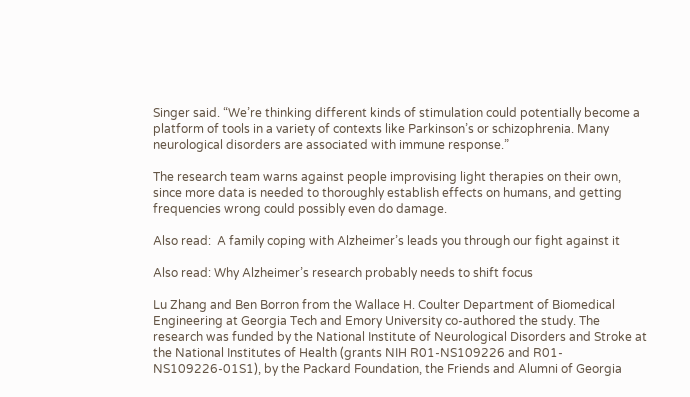Singer said. “We’re thinking different kinds of stimulation could potentially become a platform of tools in a variety of contexts like Parkinson’s or schizophrenia. Many neurological disorders are associated with immune response.”

The research team warns against people improvising light therapies on their own, since more data is needed to thoroughly establish effects on humans, and getting frequencies wrong could possibly even do damage.

Also read:  A family coping with Alzheimer’s leads you through our fight against it

Also read: Why Alzheimer’s research probably needs to shift focus

Lu Zhang and Ben Borron from the Wallace H. Coulter Department of Biomedical Engineering at Georgia Tech and Emory University co-authored the study. The research was funded by the National Institute of Neurological Disorders and Stroke at the National Institutes of Health (grants NIH R01-NS109226 and R01-NS109226-01S1), by the Packard Foundation, the Friends and Alumni of Georgia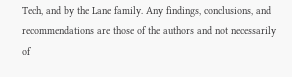Tech, and by the Lane family. Any findings, conclusions, and recommendations are those of the authors and not necessarily of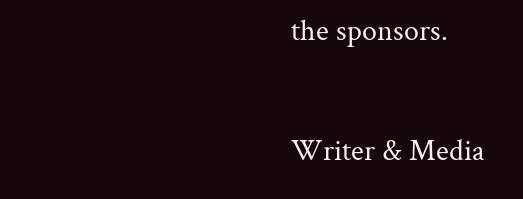the sponsors.

Writer & Media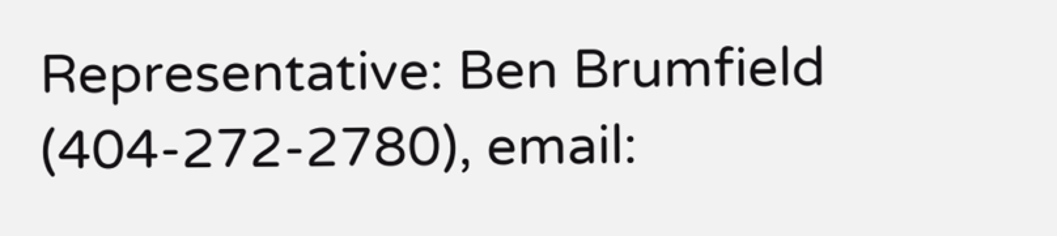Representative: Ben Brumfield (404-272-2780), email: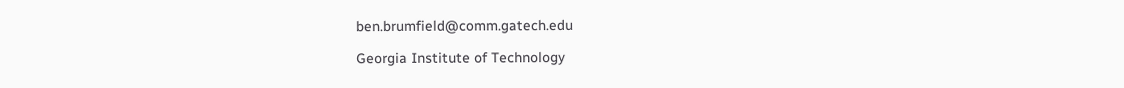ben.brumfield@comm.gatech.edu

Georgia Institute of Technology